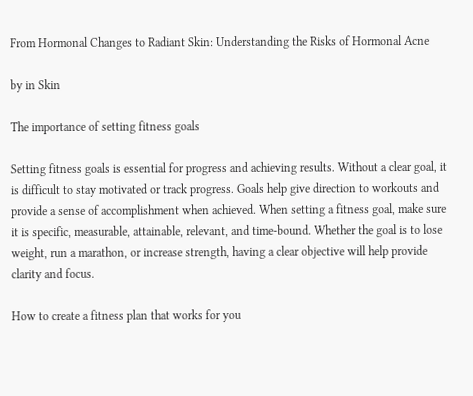From Hormonal Changes to Radiant Skin: Understanding the Risks of Hormonal Acne

by in Skin

The importance of setting fitness goals

Setting fitness goals is essential for progress and achieving results. Without a clear goal, it is difficult to stay motivated or track progress. Goals help give direction to workouts and provide a sense of accomplishment when achieved. When setting a fitness goal, make sure it is specific, measurable, attainable, relevant, and time-bound. Whether the goal is to lose weight, run a marathon, or increase strength, having a clear objective will help provide clarity and focus.

How to create a fitness plan that works for you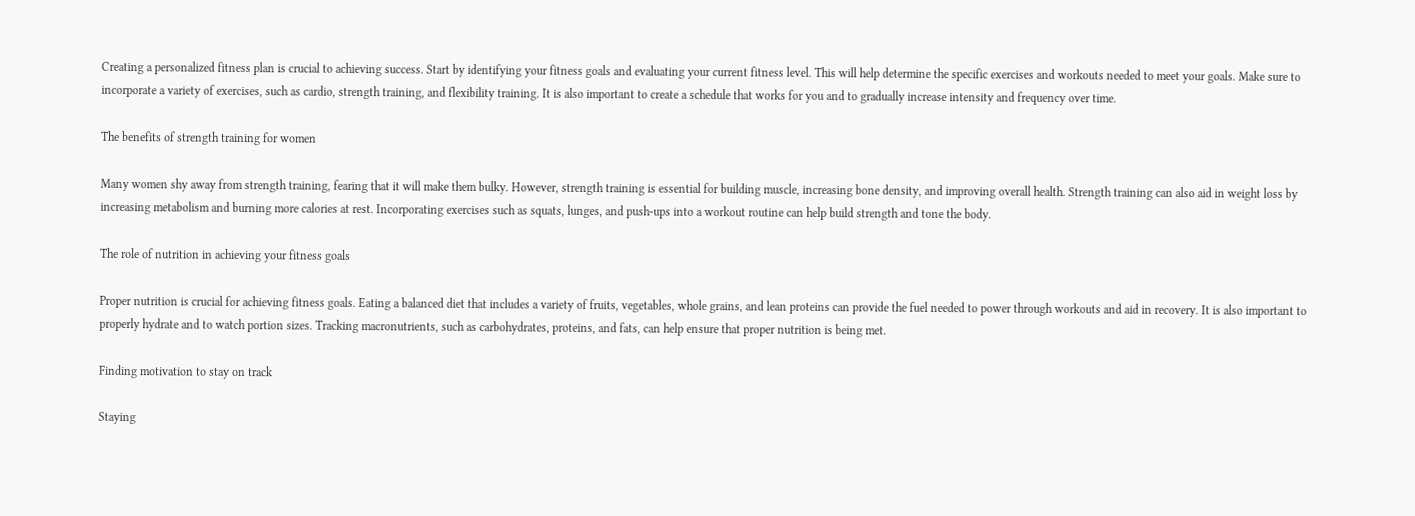Creating a personalized fitness plan is crucial to achieving success. Start by identifying your fitness goals and evaluating your current fitness level. This will help determine the specific exercises and workouts needed to meet your goals. Make sure to incorporate a variety of exercises, such as cardio, strength training, and flexibility training. It is also important to create a schedule that works for you and to gradually increase intensity and frequency over time.

The benefits of strength training for women

Many women shy away from strength training, fearing that it will make them bulky. However, strength training is essential for building muscle, increasing bone density, and improving overall health. Strength training can also aid in weight loss by increasing metabolism and burning more calories at rest. Incorporating exercises such as squats, lunges, and push-ups into a workout routine can help build strength and tone the body.

The role of nutrition in achieving your fitness goals

Proper nutrition is crucial for achieving fitness goals. Eating a balanced diet that includes a variety of fruits, vegetables, whole grains, and lean proteins can provide the fuel needed to power through workouts and aid in recovery. It is also important to properly hydrate and to watch portion sizes. Tracking macronutrients, such as carbohydrates, proteins, and fats, can help ensure that proper nutrition is being met.

Finding motivation to stay on track

Staying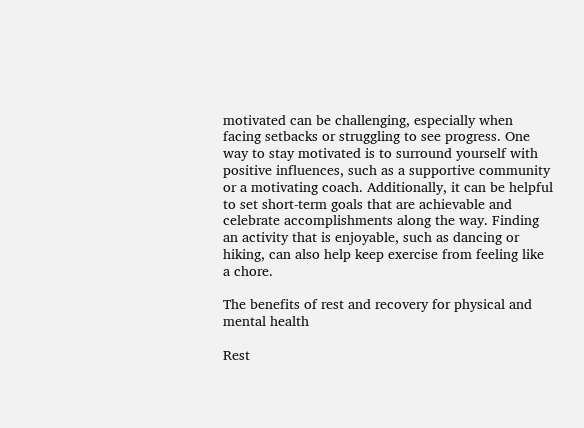motivated can be challenging, especially when facing setbacks or struggling to see progress. One way to stay motivated is to surround yourself with positive influences, such as a supportive community or a motivating coach. Additionally, it can be helpful to set short-term goals that are achievable and celebrate accomplishments along the way. Finding an activity that is enjoyable, such as dancing or hiking, can also help keep exercise from feeling like a chore.

The benefits of rest and recovery for physical and mental health

Rest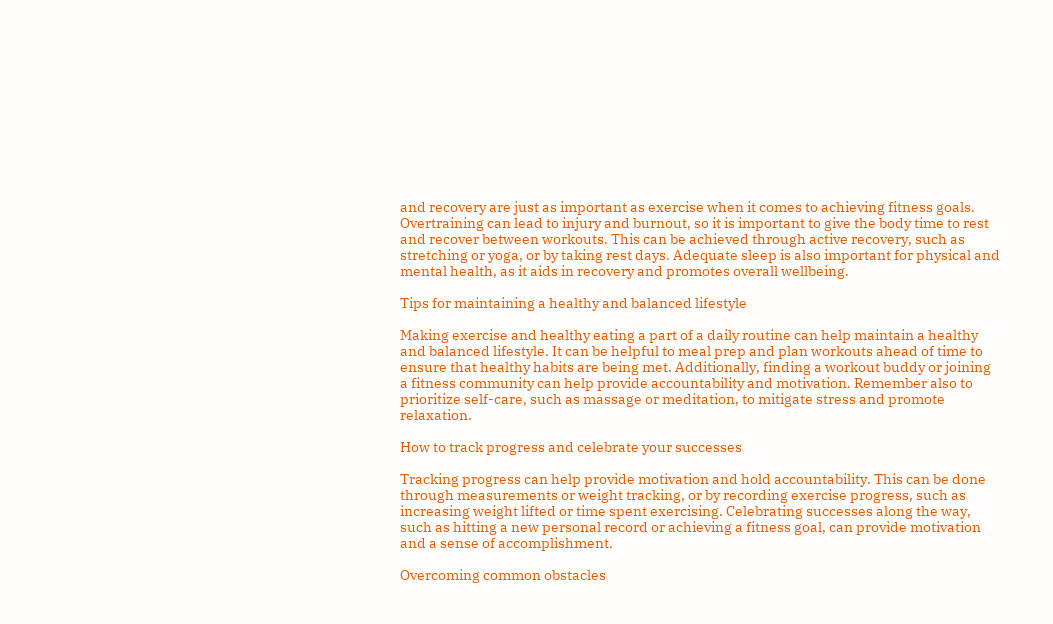and recovery are just as important as exercise when it comes to achieving fitness goals. Overtraining can lead to injury and burnout, so it is important to give the body time to rest and recover between workouts. This can be achieved through active recovery, such as stretching or yoga, or by taking rest days. Adequate sleep is also important for physical and mental health, as it aids in recovery and promotes overall wellbeing.

Tips for maintaining a healthy and balanced lifestyle

Making exercise and healthy eating a part of a daily routine can help maintain a healthy and balanced lifestyle. It can be helpful to meal prep and plan workouts ahead of time to ensure that healthy habits are being met. Additionally, finding a workout buddy or joining a fitness community can help provide accountability and motivation. Remember also to prioritize self-care, such as massage or meditation, to mitigate stress and promote relaxation.

How to track progress and celebrate your successes

Tracking progress can help provide motivation and hold accountability. This can be done through measurements or weight tracking, or by recording exercise progress, such as increasing weight lifted or time spent exercising. Celebrating successes along the way, such as hitting a new personal record or achieving a fitness goal, can provide motivation and a sense of accomplishment.

Overcoming common obstacles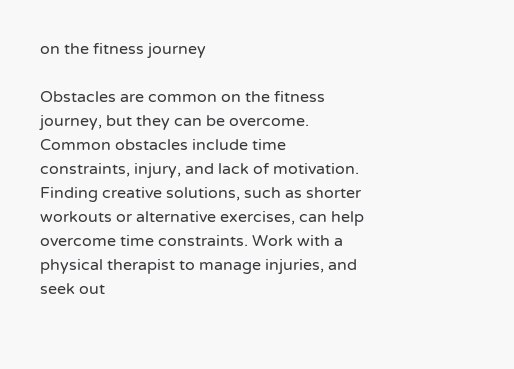on the fitness journey

Obstacles are common on the fitness journey, but they can be overcome. Common obstacles include time constraints, injury, and lack of motivation. Finding creative solutions, such as shorter workouts or alternative exercises, can help overcome time constraints. Work with a physical therapist to manage injuries, and seek out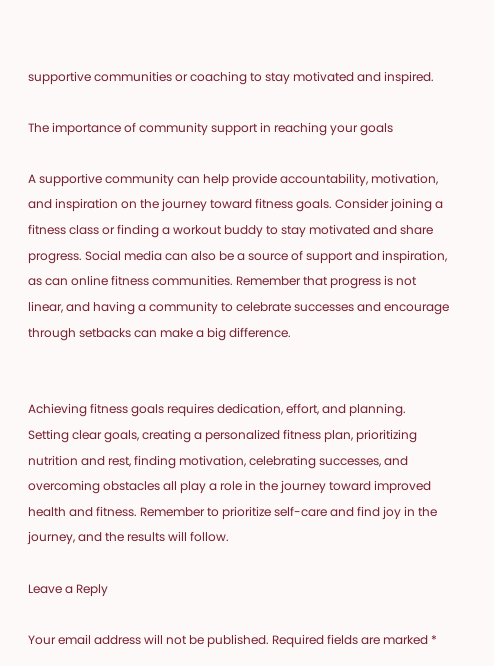supportive communities or coaching to stay motivated and inspired.

The importance of community support in reaching your goals

A supportive community can help provide accountability, motivation, and inspiration on the journey toward fitness goals. Consider joining a fitness class or finding a workout buddy to stay motivated and share progress. Social media can also be a source of support and inspiration, as can online fitness communities. Remember that progress is not linear, and having a community to celebrate successes and encourage through setbacks can make a big difference.


Achieving fitness goals requires dedication, effort, and planning. Setting clear goals, creating a personalized fitness plan, prioritizing nutrition and rest, finding motivation, celebrating successes, and overcoming obstacles all play a role in the journey toward improved health and fitness. Remember to prioritize self-care and find joy in the journey, and the results will follow.

Leave a Reply

Your email address will not be published. Required fields are marked *